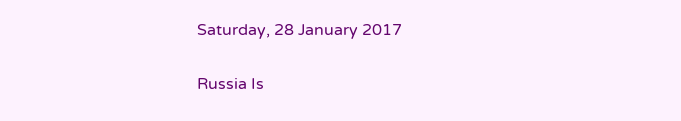Saturday, 28 January 2017

Russia Is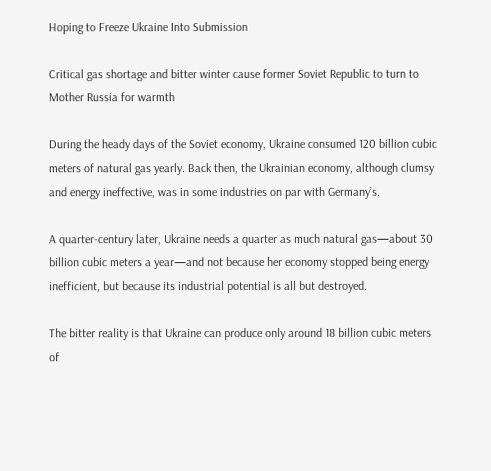Hoping to Freeze Ukraine Into Submission

Critical gas shortage and bitter winter cause former Soviet Republic to turn to Mother Russia for warmth

During the heady days of the Soviet economy, Ukraine consumed 120 billion cubic meters of natural gas yearly. Back then, the Ukrainian economy, although clumsy and energy ineffective, was in some industries on par with Germany’s.

A quarter-century later, Ukraine needs a quarter as much natural gas—about 30 billion cubic meters a year—and not because her economy stopped being energy inefficient, but because its industrial potential is all but destroyed.

The bitter reality is that Ukraine can produce only around 18 billion cubic meters of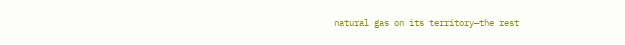natural gas on its territory—the rest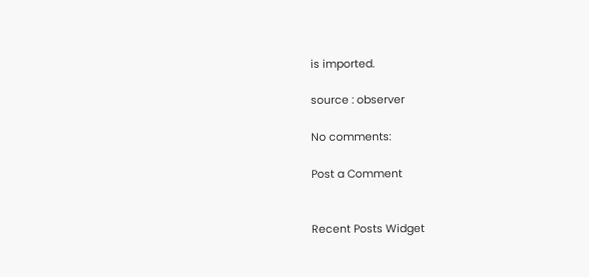is imported.

source : observer

No comments:

Post a Comment


Recent Posts Widget